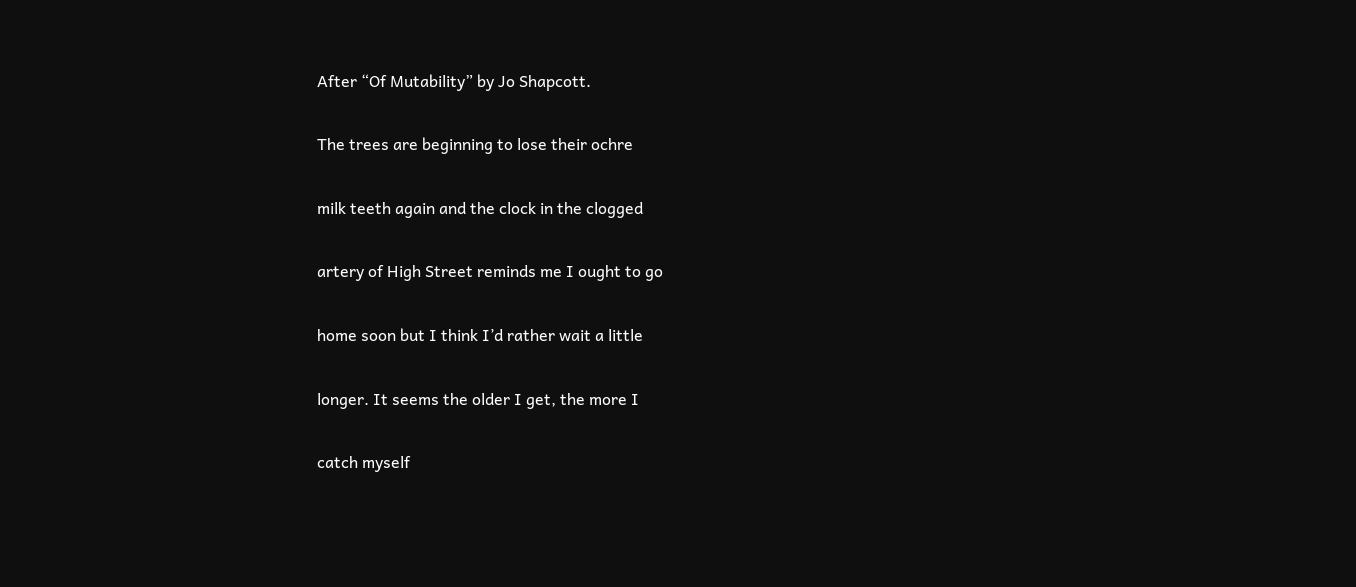After “Of Mutability” by Jo Shapcott.

The trees are beginning to lose their ochre

milk teeth again and the clock in the clogged

artery of High Street reminds me I ought to go

home soon but I think I’d rather wait a little

longer. It seems the older I get, the more I

catch myself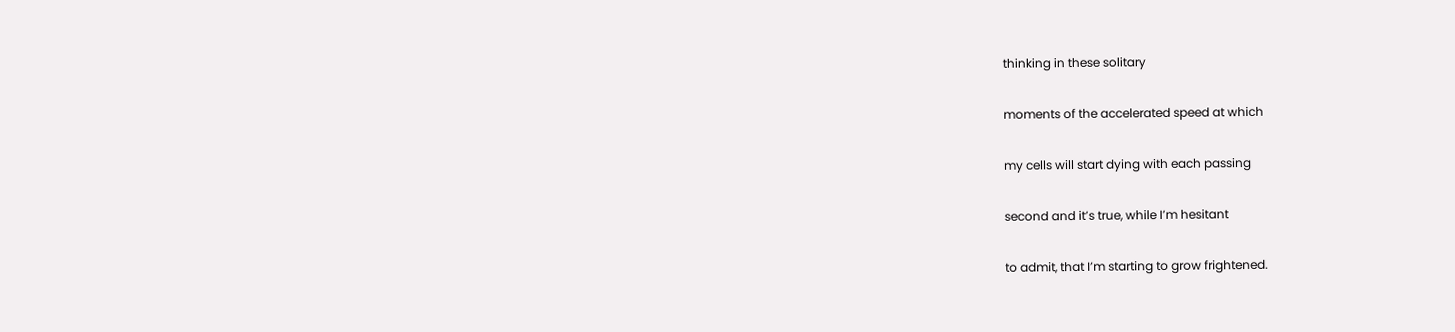thinking in these solitary

moments of the accelerated speed at which

my cells will start dying with each passing

second and it’s true, while I’m hesitant

to admit, that I’m starting to grow frightened.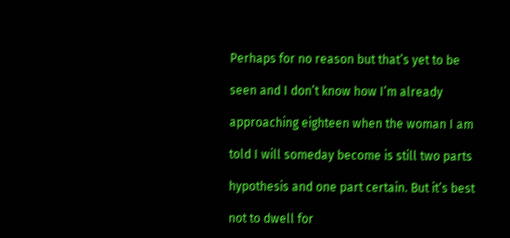Perhaps for no reason but that’s yet to be

seen and I don’t know how I’m already

approaching eighteen when the woman I am

told I will someday become is still two parts

hypothesis and one part certain. But it’s best

not to dwell for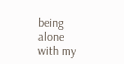being alone with my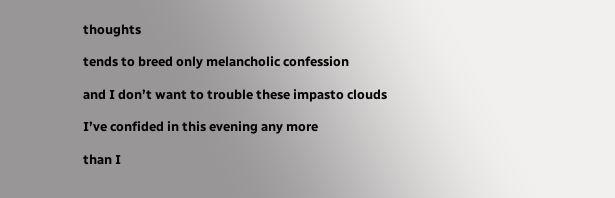thoughts

tends to breed only melancholic confession

and I don’t want to trouble these impasto clouds

I’ve confided in this evening any more

than I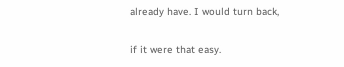already have. I would turn back,

if it were that easy.